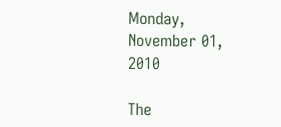Monday, November 01, 2010

The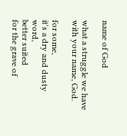name of God

what a struggle we have
with your name, God.

for some,
it's a dry and dusty word,
better suited
for the grave of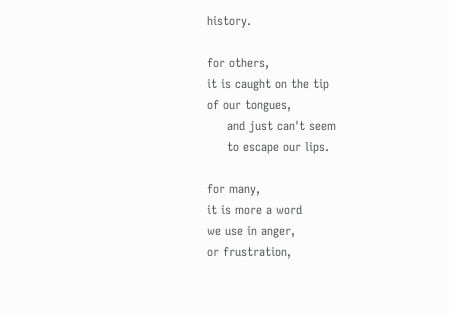history.

for others,
it is caught on the tip
of our tongues,
     and just can't seem
     to escape our lips.

for many,
it is more a word
we use in anger,
or frustration,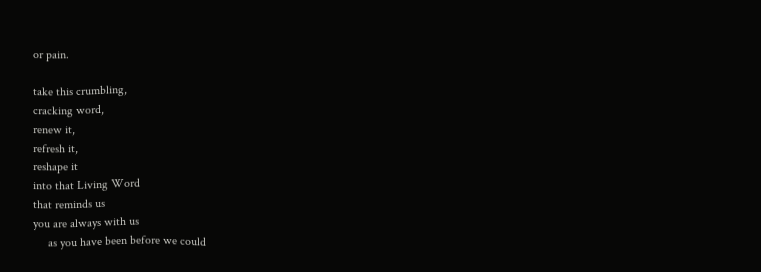or pain.

take this crumbling,
cracking word,
renew it,
refresh it,
reshape it
into that Living Word
that reminds us
you are always with us
     as you have been before we could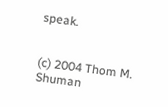speak.


(c) 2004 Thom M. Shuman